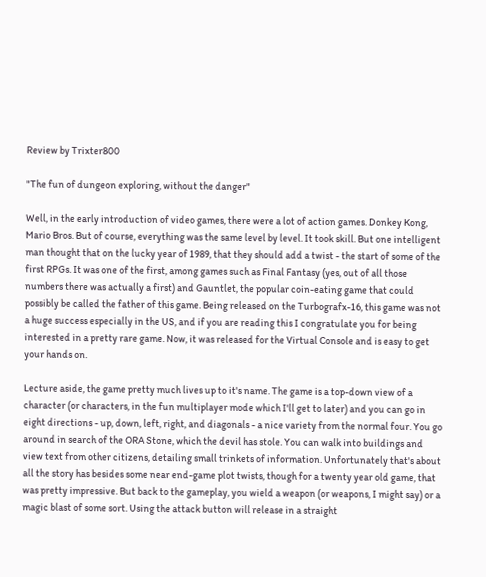Review by Trixter800

"The fun of dungeon exploring, without the danger"

Well, in the early introduction of video games, there were a lot of action games. Donkey Kong, Mario Bros. But of course, everything was the same level by level. It took skill. But one intelligent man thought that on the lucky year of 1989, that they should add a twist - the start of some of the first RPGs. It was one of the first, among games such as Final Fantasy (yes, out of all those numbers there was actually a first) and Gauntlet, the popular coin-eating game that could possibly be called the father of this game. Being released on the Turbografx-16, this game was not a huge success especially in the US, and if you are reading this I congratulate you for being interested in a pretty rare game. Now, it was released for the Virtual Console and is easy to get your hands on.

Lecture aside, the game pretty much lives up to it's name. The game is a top-down view of a character (or characters, in the fun multiplayer mode which I'll get to later) and you can go in eight directions - up, down, left, right, and diagonals - a nice variety from the normal four. You go around in search of the ORA Stone, which the devil has stole. You can walk into buildings and view text from other citizens, detailing small trinkets of information. Unfortunately that's about all the story has besides some near end-game plot twists, though for a twenty year old game, that was pretty impressive. But back to the gameplay, you wield a weapon (or weapons, I might say) or a magic blast of some sort. Using the attack button will release in a straight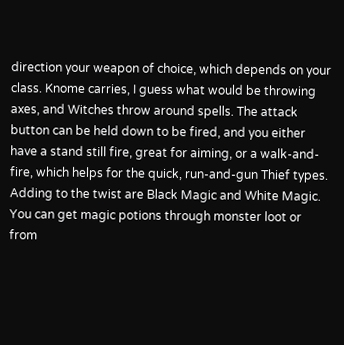direction your weapon of choice, which depends on your class. Knome carries, I guess what would be throwing axes, and Witches throw around spells. The attack button can be held down to be fired, and you either have a stand still fire, great for aiming, or a walk-and-fire, which helps for the quick, run-and-gun Thief types. Adding to the twist are Black Magic and White Magic. You can get magic potions through monster loot or from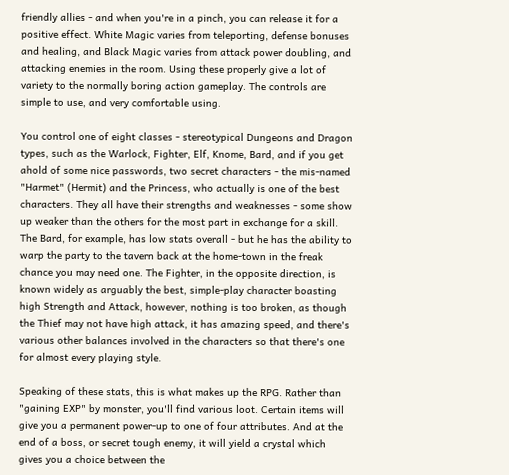friendly allies - and when you're in a pinch, you can release it for a positive effect. White Magic varies from teleporting, defense bonuses and healing, and Black Magic varies from attack power doubling, and attacking enemies in the room. Using these properly give a lot of variety to the normally boring action gameplay. The controls are simple to use, and very comfortable using.

You control one of eight classes - stereotypical Dungeons and Dragon types, such as the Warlock, Fighter, Elf, Knome, Bard, and if you get ahold of some nice passwords, two secret characters - the mis-named "Harmet" (Hermit) and the Princess, who actually is one of the best characters. They all have their strengths and weaknesses - some show up weaker than the others for the most part in exchange for a skill. The Bard, for example, has low stats overall - but he has the ability to warp the party to the tavern back at the home-town in the freak chance you may need one. The Fighter, in the opposite direction, is known widely as arguably the best, simple-play character boasting high Strength and Attack, however, nothing is too broken, as though the Thief may not have high attack, it has amazing speed, and there's various other balances involved in the characters so that there's one for almost every playing style.

Speaking of these stats, this is what makes up the RPG. Rather than "gaining EXP" by monster, you'll find various loot. Certain items will give you a permanent power-up to one of four attributes. And at the end of a boss, or secret tough enemy, it will yield a crystal which gives you a choice between the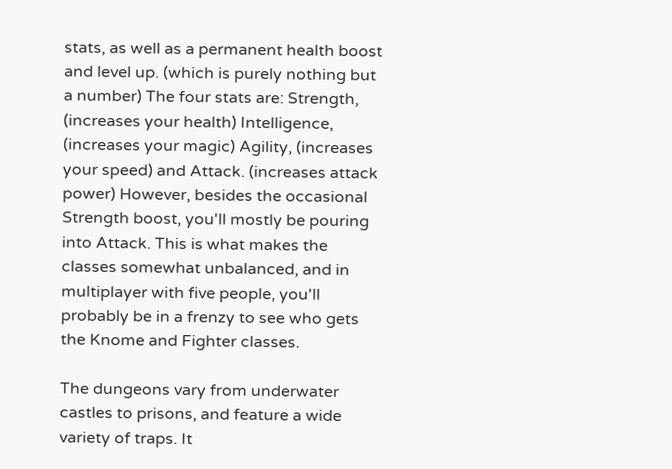stats, as well as a permanent health boost and level up. (which is purely nothing but a number) The four stats are: Strength, (increases your health) Intelligence, (increases your magic) Agility, (increases your speed) and Attack. (increases attack power) However, besides the occasional Strength boost, you'll mostly be pouring into Attack. This is what makes the classes somewhat unbalanced, and in multiplayer with five people, you'll probably be in a frenzy to see who gets the Knome and Fighter classes.

The dungeons vary from underwater castles to prisons, and feature a wide variety of traps. It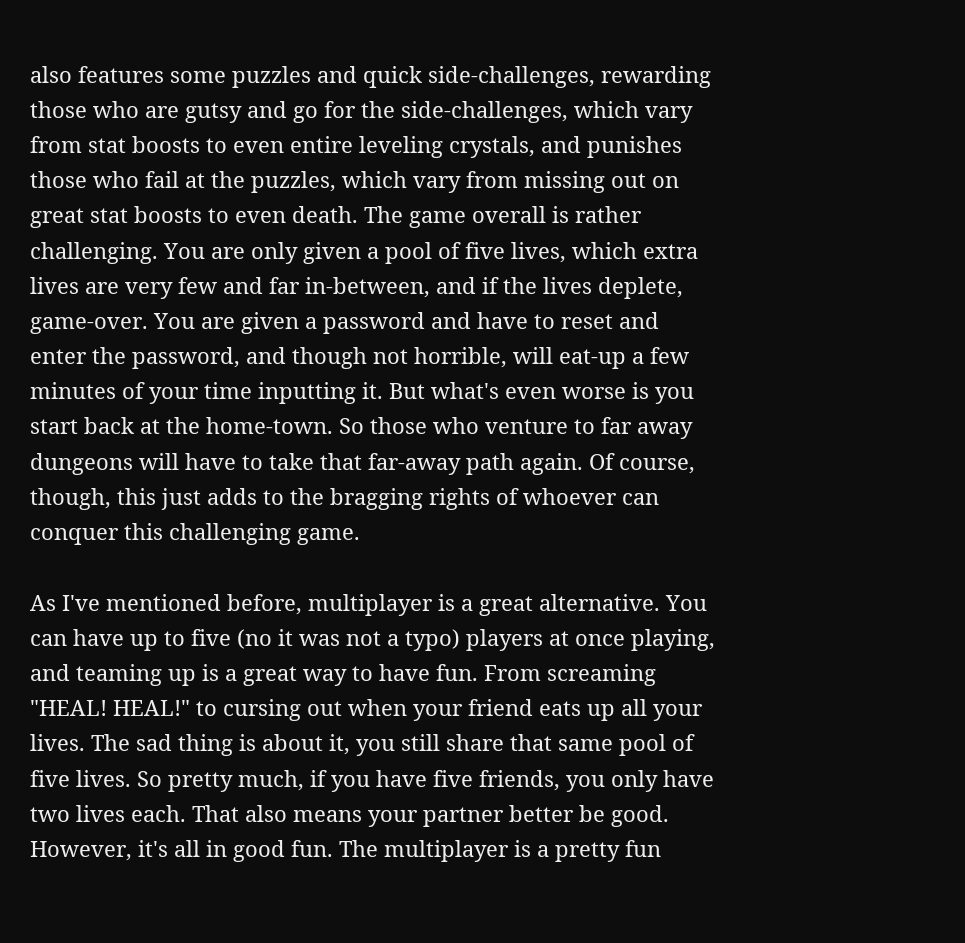also features some puzzles and quick side-challenges, rewarding those who are gutsy and go for the side-challenges, which vary from stat boosts to even entire leveling crystals, and punishes those who fail at the puzzles, which vary from missing out on great stat boosts to even death. The game overall is rather challenging. You are only given a pool of five lives, which extra lives are very few and far in-between, and if the lives deplete, game-over. You are given a password and have to reset and enter the password, and though not horrible, will eat-up a few minutes of your time inputting it. But what's even worse is you start back at the home-town. So those who venture to far away dungeons will have to take that far-away path again. Of course, though, this just adds to the bragging rights of whoever can conquer this challenging game.

As I've mentioned before, multiplayer is a great alternative. You can have up to five (no it was not a typo) players at once playing, and teaming up is a great way to have fun. From screaming "HEAL! HEAL!" to cursing out when your friend eats up all your lives. The sad thing is about it, you still share that same pool of five lives. So pretty much, if you have five friends, you only have two lives each. That also means your partner better be good. However, it's all in good fun. The multiplayer is a pretty fun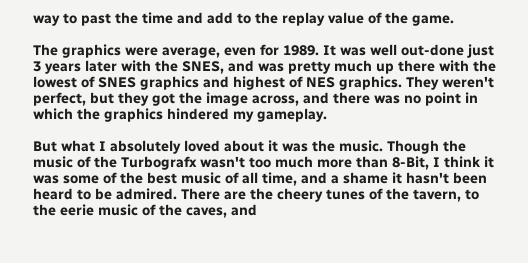way to past the time and add to the replay value of the game.

The graphics were average, even for 1989. It was well out-done just 3 years later with the SNES, and was pretty much up there with the lowest of SNES graphics and highest of NES graphics. They weren't perfect, but they got the image across, and there was no point in which the graphics hindered my gameplay.

But what I absolutely loved about it was the music. Though the music of the Turbografx wasn't too much more than 8-Bit, I think it was some of the best music of all time, and a shame it hasn't been heard to be admired. There are the cheery tunes of the tavern, to the eerie music of the caves, and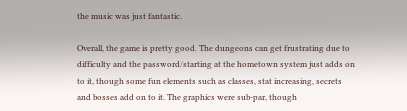the music was just fantastic.

Overall, the game is pretty good. The dungeons can get frustrating due to difficulty and the password/starting at the hometown system just adds on to it, though some fun elements such as classes, stat increasing, secrets and bosses add on to it. The graphics were sub-par, though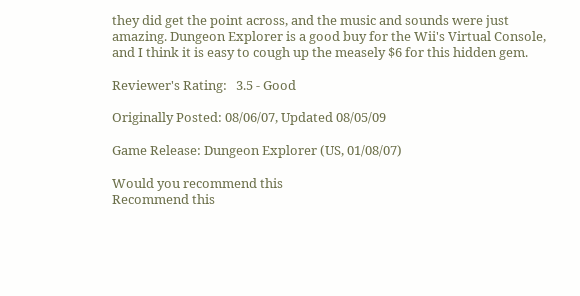they did get the point across, and the music and sounds were just amazing. Dungeon Explorer is a good buy for the Wii's Virtual Console, and I think it is easy to cough up the measely $6 for this hidden gem.

Reviewer's Rating:   3.5 - Good

Originally Posted: 08/06/07, Updated 08/05/09

Game Release: Dungeon Explorer (US, 01/08/07)

Would you recommend this
Recommend this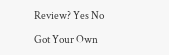Review? Yes No

Got Your Own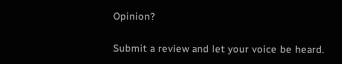Opinion?

Submit a review and let your voice be heard.